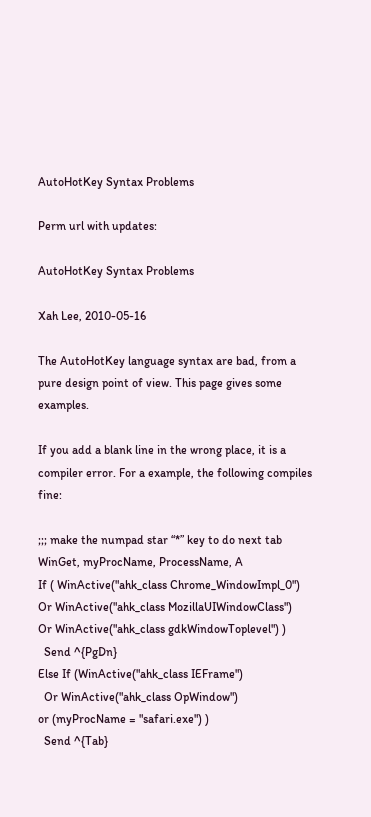AutoHotKey Syntax Problems

Perm url with updates:

AutoHotKey Syntax Problems

Xah Lee, 2010-05-16

The AutoHotKey language syntax are bad, from a pure design point of view. This page gives some examples.

If you add a blank line in the wrong place, it is a compiler error. For a example, the following compiles fine:

;;; make the numpad star “*” key to do next tab
WinGet, myProcName, ProcessName, A
If ( WinActive("ahk_class Chrome_WindowImpl_0")
Or WinActive("ahk_class MozillaUIWindowClass")
Or WinActive("ahk_class gdkWindowToplevel") )
  Send ^{PgDn}
Else If (WinActive("ahk_class IEFrame")
  Or WinActive("ahk_class OpWindow")
or (myProcName = "safari.exe") )
  Send ^{Tab}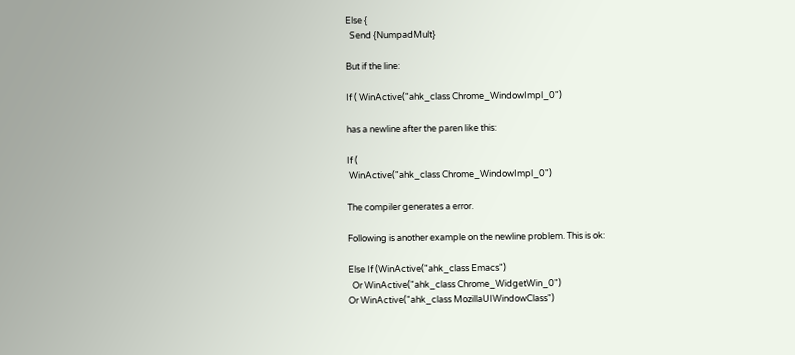Else {
  Send {NumpadMult}

But if the line:

If ( WinActive("ahk_class Chrome_WindowImpl_0")

has a newline after the paren like this:

If (
 WinActive("ahk_class Chrome_WindowImpl_0")

The compiler generates a error.

Following is another example on the newline problem. This is ok:

Else If (WinActive("ahk_class Emacs")
  Or WinActive("ahk_class Chrome_WidgetWin_0")
Or WinActive("ahk_class MozillaUIWindowClass")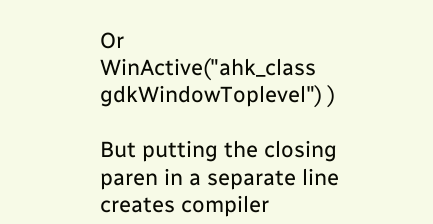Or WinActive("ahk_class gdkWindowToplevel") )

But putting the closing paren in a separate line creates compiler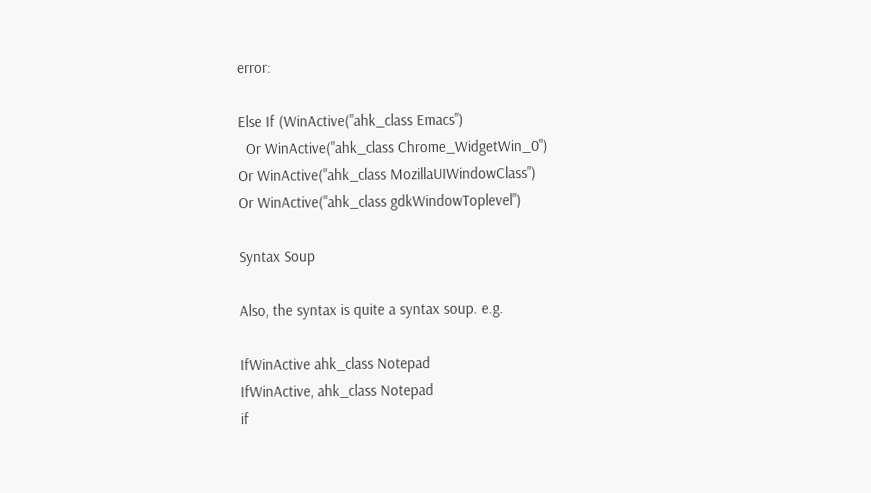error:

Else If (WinActive("ahk_class Emacs")
  Or WinActive("ahk_class Chrome_WidgetWin_0")
Or WinActive("ahk_class MozillaUIWindowClass")
Or WinActive("ahk_class gdkWindowToplevel")

Syntax Soup

Also, the syntax is quite a syntax soup. e.g.

IfWinActive ahk_class Notepad
IfWinActive, ahk_class Notepad
if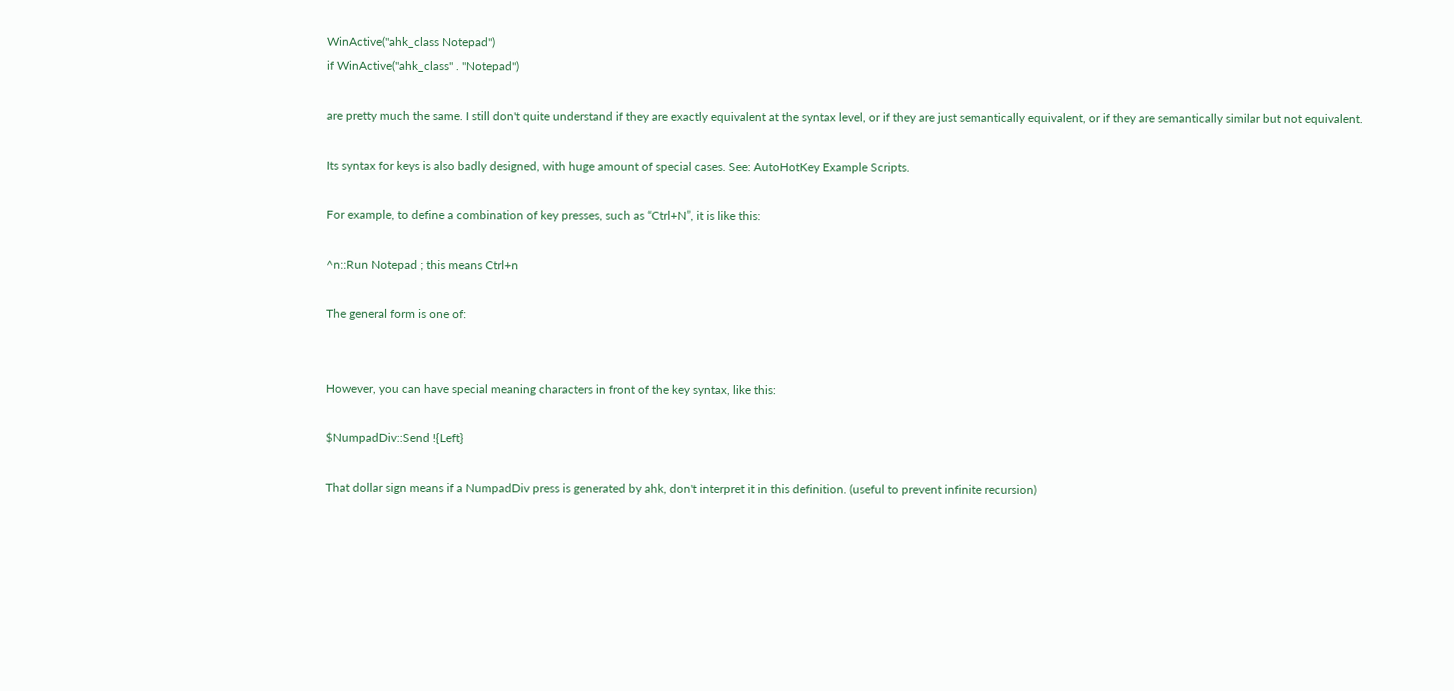WinActive("ahk_class Notepad")
if WinActive("ahk_class" . "Notepad")

are pretty much the same. I still don't quite understand if they are exactly equivalent at the syntax level, or if they are just semantically equivalent, or if they are semantically similar but not equivalent.

Its syntax for keys is also badly designed, with huge amount of special cases. See: AutoHotKey Example Scripts.

For example, to define a combination of key presses, such as “Ctrl+N”, it is like this:

^n::Run Notepad ; this means Ctrl+n

The general form is one of:


However, you can have special meaning characters in front of the key syntax, like this:

$NumpadDiv::Send !{Left}

That dollar sign means if a NumpadDiv press is generated by ahk, don't interpret it in this definition. (useful to prevent infinite recursion)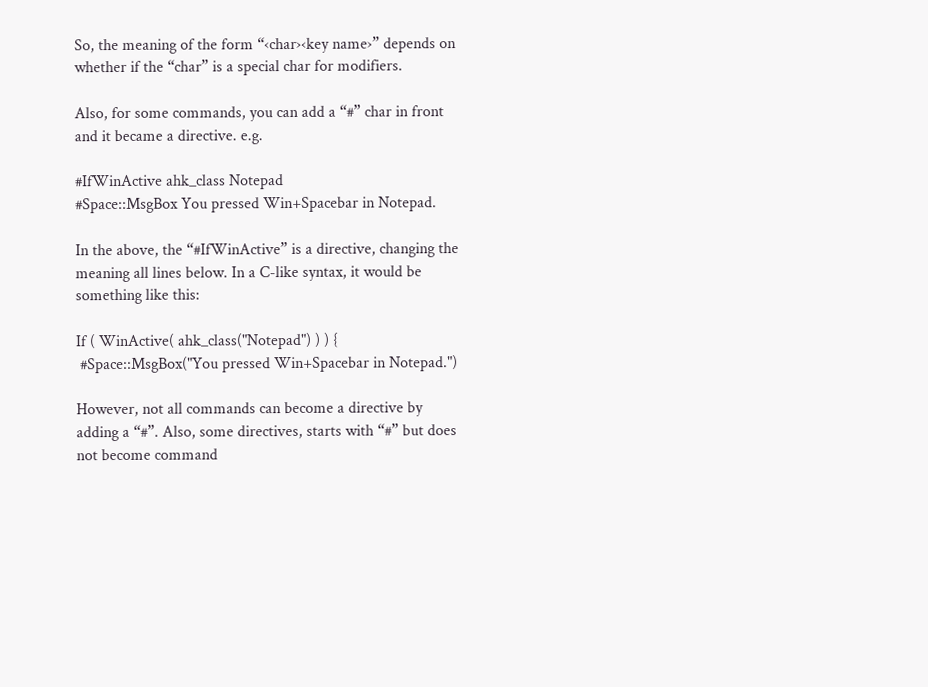So, the meaning of the form “‹char›‹key name›” depends on whether if the “char” is a special char for modifiers.

Also, for some commands, you can add a “#” char in front and it became a directive. e.g.

#IfWinActive ahk_class Notepad
#Space::MsgBox You pressed Win+Spacebar in Notepad.

In the above, the “#IfWinActive” is a directive, changing the meaning all lines below. In a C-like syntax, it would be something like this:

If ( WinActive( ahk_class("Notepad") ) ) {
 #Space::MsgBox("You pressed Win+Spacebar in Notepad.")

However, not all commands can become a directive by adding a “#”. Also, some directives, starts with “#” but does not become command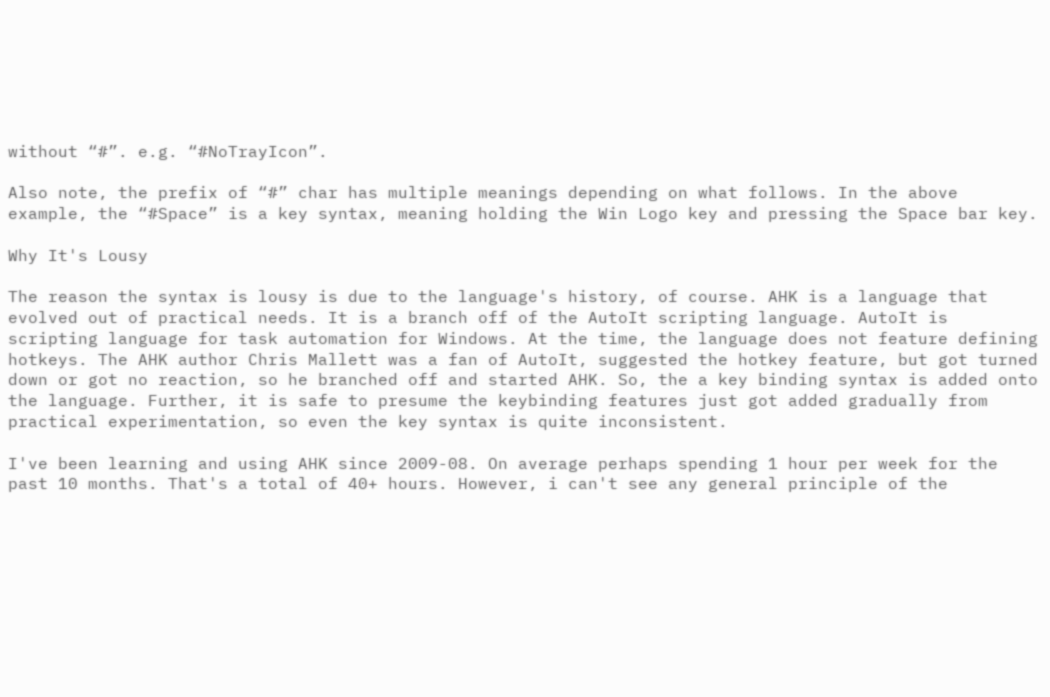without “#”. e.g. “#NoTrayIcon”.

Also note, the prefix of “#” char has multiple meanings depending on what follows. In the above example, the “#Space” is a key syntax, meaning holding the Win Logo key and pressing the Space bar key.

Why It's Lousy

The reason the syntax is lousy is due to the language's history, of course. AHK is a language that evolved out of practical needs. It is a branch off of the AutoIt scripting language. AutoIt is scripting language for task automation for Windows. At the time, the language does not feature defining hotkeys. The AHK author Chris Mallett was a fan of AutoIt, suggested the hotkey feature, but got turned down or got no reaction, so he branched off and started AHK. So, the a key binding syntax is added onto the language. Further, it is safe to presume the keybinding features just got added gradually from practical experimentation, so even the key syntax is quite inconsistent.

I've been learning and using AHK since 2009-08. On average perhaps spending 1 hour per week for the past 10 months. That's a total of 40+ hours. However, i can't see any general principle of the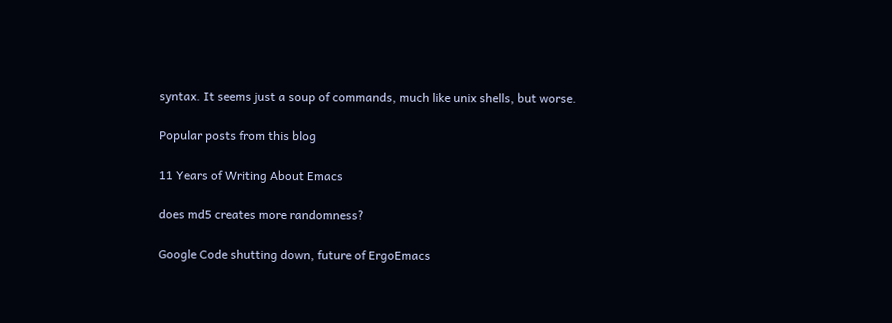syntax. It seems just a soup of commands, much like unix shells, but worse.

Popular posts from this blog

11 Years of Writing About Emacs

does md5 creates more randomness?

Google Code shutting down, future of ErgoEmacs